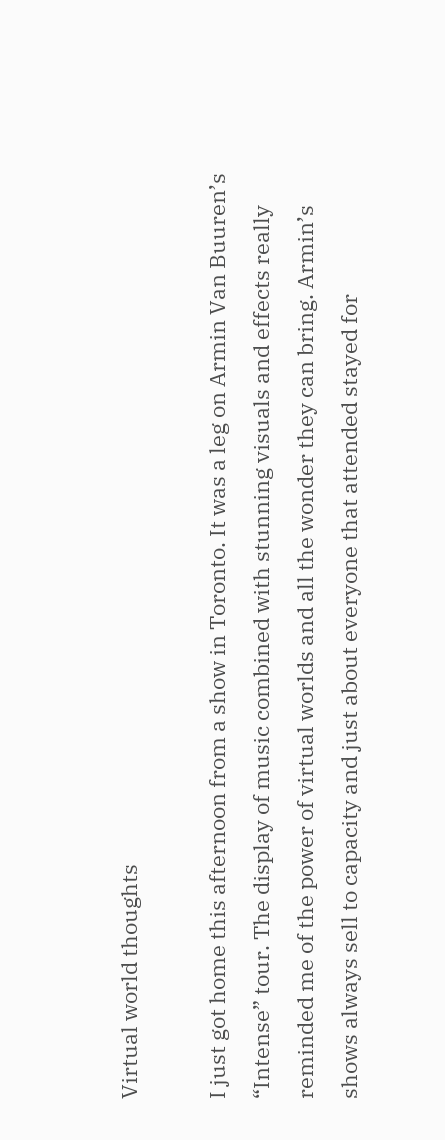Virtual world thoughts

I just got home this afternoon from a show in Toronto. It was a leg on Armin Van Buuren’s “Intense” tour. The display of music combined with stunning visuals and effects really reminded me of the power of virtual worlds and all the wonder they can bring. Armin’s shows always sell to capacity and just about everyone that attended stayed for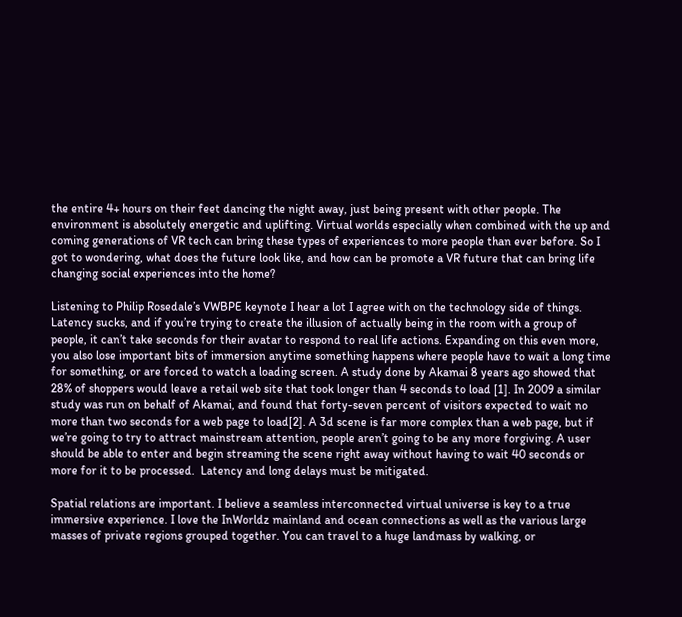the entire 4+ hours on their feet dancing the night away, just being present with other people. The environment is absolutely energetic and uplifting. Virtual worlds especially when combined with the up and coming generations of VR tech can bring these types of experiences to more people than ever before. So I got to wondering, what does the future look like, and how can be promote a VR future that can bring life changing social experiences into the home?

Listening to Philip Rosedale’s VWBPE keynote I hear a lot I agree with on the technology side of things. Latency sucks, and if you’re trying to create the illusion of actually being in the room with a group of people, it can’t take seconds for their avatar to respond to real life actions. Expanding on this even more, you also lose important bits of immersion anytime something happens where people have to wait a long time for something, or are forced to watch a loading screen. A study done by Akamai 8 years ago showed that 28% of shoppers would leave a retail web site that took longer than 4 seconds to load [1]. In 2009 a similar study was run on behalf of Akamai, and found that forty-seven percent of visitors expected to wait no more than two seconds for a web page to load[2]. A 3d scene is far more complex than a web page, but if we’re going to try to attract mainstream attention, people aren’t going to be any more forgiving. A user should be able to enter and begin streaming the scene right away without having to wait 40 seconds or more for it to be processed.  Latency and long delays must be mitigated.

Spatial relations are important. I believe a seamless interconnected virtual universe is key to a true immersive experience. I love the InWorldz mainland and ocean connections as well as the various large masses of private regions grouped together. You can travel to a huge landmass by walking, or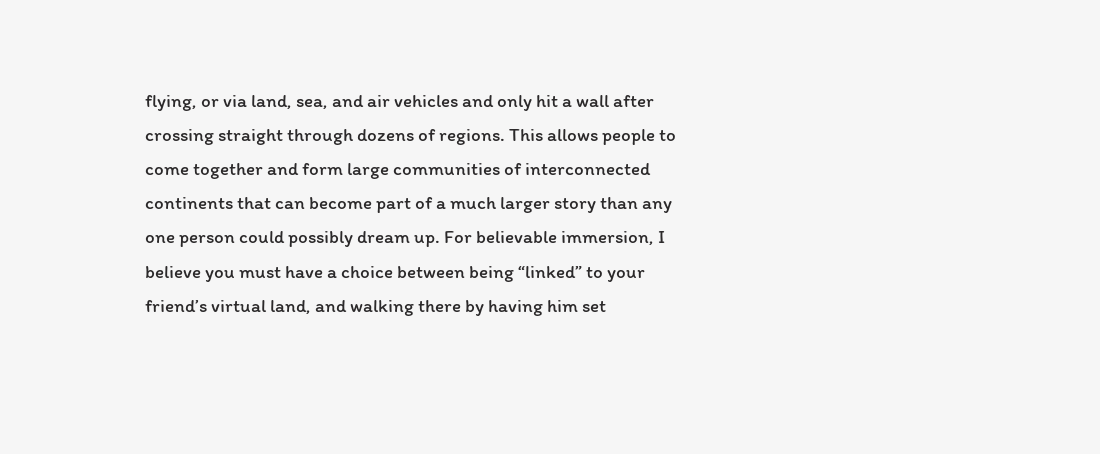flying, or via land, sea, and air vehicles and only hit a wall after crossing straight through dozens of regions. This allows people to come together and form large communities of interconnected continents that can become part of a much larger story than any one person could possibly dream up. For believable immersion, I believe you must have a choice between being “linked” to your friend’s virtual land, and walking there by having him set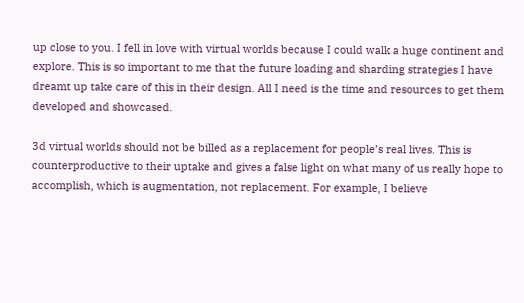up close to you. I fell in love with virtual worlds because I could walk a huge continent and explore. This is so important to me that the future loading and sharding strategies I have dreamt up take care of this in their design. All I need is the time and resources to get them developed and showcased.

3d virtual worlds should not be billed as a replacement for people’s real lives. This is counterproductive to their uptake and gives a false light on what many of us really hope to accomplish, which is augmentation, not replacement. For example, I believe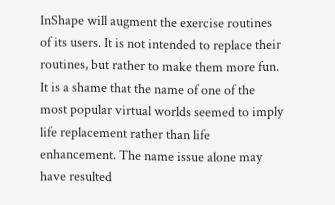InShape will augment the exercise routines of its users. It is not intended to replace their routines, but rather to make them more fun. It is a shame that the name of one of the most popular virtual worlds seemed to imply life replacement rather than life enhancement. The name issue alone may have resulted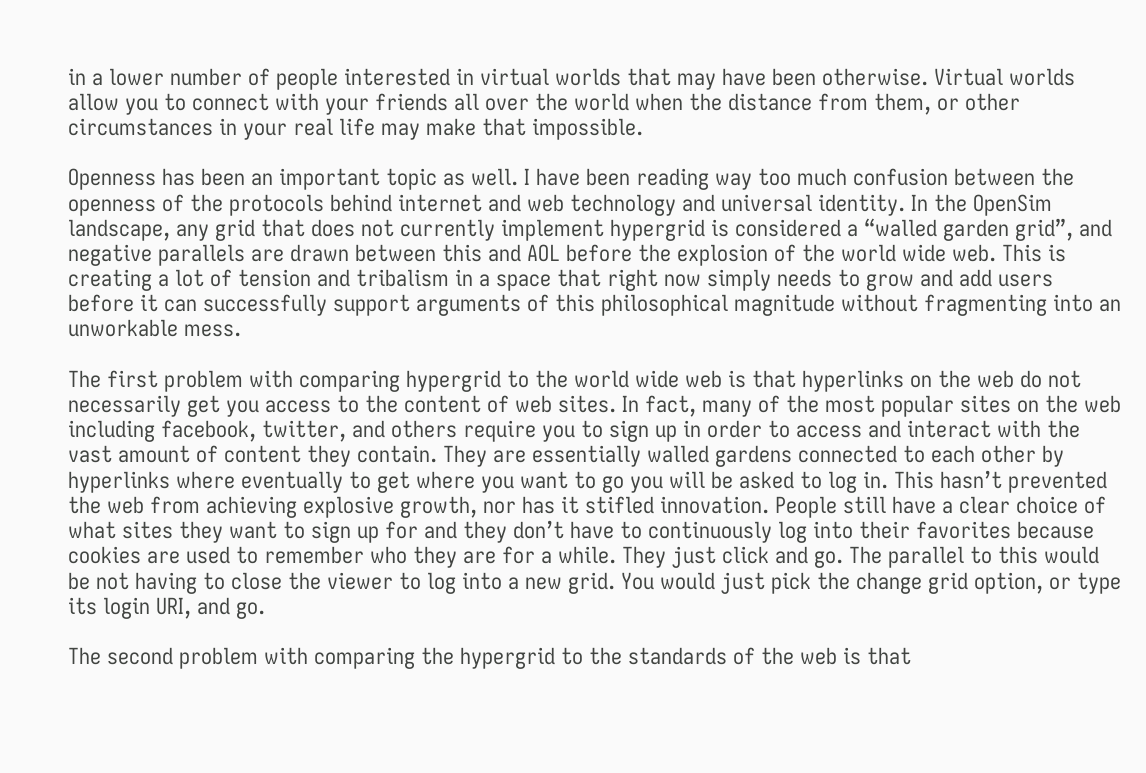in a lower number of people interested in virtual worlds that may have been otherwise. Virtual worlds allow you to connect with your friends all over the world when the distance from them, or other circumstances in your real life may make that impossible.

Openness has been an important topic as well. I have been reading way too much confusion between the openness of the protocols behind internet and web technology and universal identity. In the OpenSim landscape, any grid that does not currently implement hypergrid is considered a “walled garden grid”, and negative parallels are drawn between this and AOL before the explosion of the world wide web. This is creating a lot of tension and tribalism in a space that right now simply needs to grow and add users before it can successfully support arguments of this philosophical magnitude without fragmenting into an unworkable mess.

The first problem with comparing hypergrid to the world wide web is that hyperlinks on the web do not necessarily get you access to the content of web sites. In fact, many of the most popular sites on the web including facebook, twitter, and others require you to sign up in order to access and interact with the vast amount of content they contain. They are essentially walled gardens connected to each other by hyperlinks where eventually to get where you want to go you will be asked to log in. This hasn’t prevented the web from achieving explosive growth, nor has it stifled innovation. People still have a clear choice of what sites they want to sign up for and they don’t have to continuously log into their favorites because cookies are used to remember who they are for a while. They just click and go. The parallel to this would be not having to close the viewer to log into a new grid. You would just pick the change grid option, or type its login URI, and go.

The second problem with comparing the hypergrid to the standards of the web is that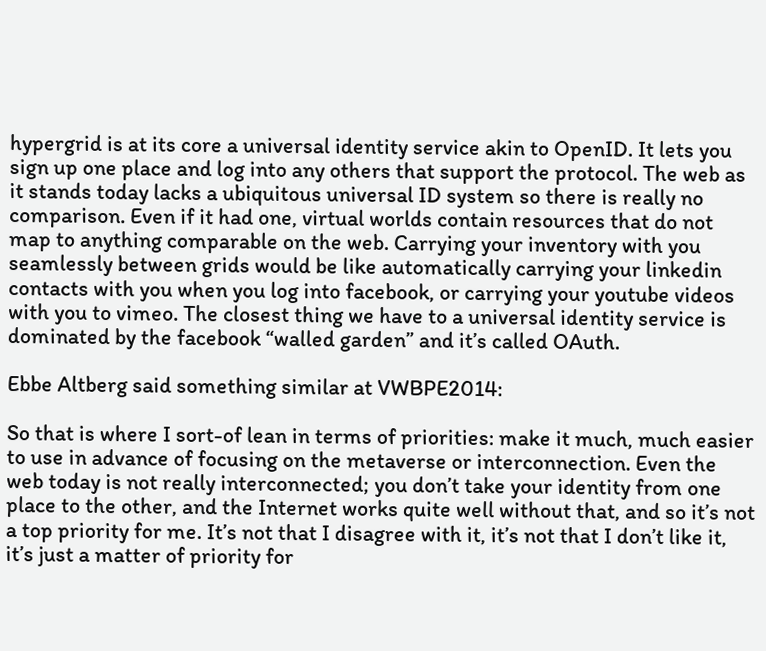hypergrid is at its core a universal identity service akin to OpenID. It lets you sign up one place and log into any others that support the protocol. The web as it stands today lacks a ubiquitous universal ID system so there is really no comparison. Even if it had one, virtual worlds contain resources that do not map to anything comparable on the web. Carrying your inventory with you seamlessly between grids would be like automatically carrying your linkedin contacts with you when you log into facebook, or carrying your youtube videos with you to vimeo. The closest thing we have to a universal identity service is dominated by the facebook “walled garden” and it’s called OAuth.

Ebbe Altberg said something similar at VWBPE2014:

So that is where I sort-of lean in terms of priorities: make it much, much easier to use in advance of focusing on the metaverse or interconnection. Even the web today is not really interconnected; you don’t take your identity from one place to the other, and the Internet works quite well without that, and so it’s not a top priority for me. It’s not that I disagree with it, it’s not that I don’t like it, it’s just a matter of priority for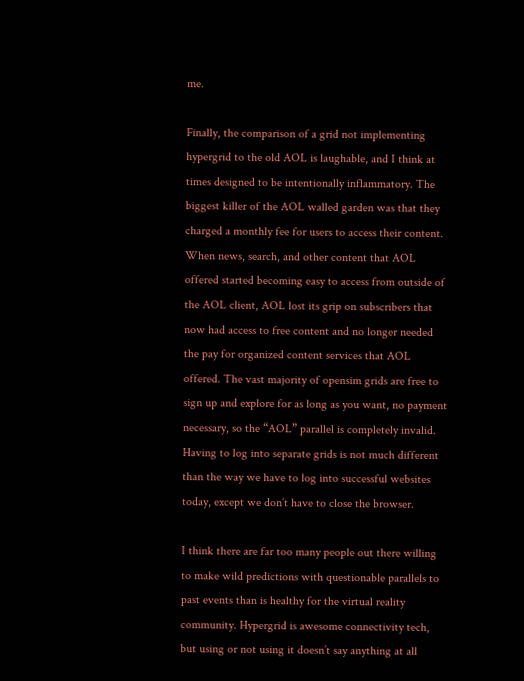me.

Finally, the comparison of a grid not implementing hypergrid to the old AOL is laughable, and I think at times designed to be intentionally inflammatory. The biggest killer of the AOL walled garden was that they charged a monthly fee for users to access their content. When news, search, and other content that AOL offered started becoming easy to access from outside of the AOL client, AOL lost its grip on subscribers that now had access to free content and no longer needed the pay for organized content services that AOL offered. The vast majority of opensim grids are free to sign up and explore for as long as you want, no payment necessary, so the “AOL” parallel is completely invalid. Having to log into separate grids is not much different than the way we have to log into successful websites today, except we don’t have to close the browser.

I think there are far too many people out there willing to make wild predictions with questionable parallels to past events than is healthy for the virtual reality community. Hypergrid is awesome connectivity tech, but using or not using it doesn’t say anything at all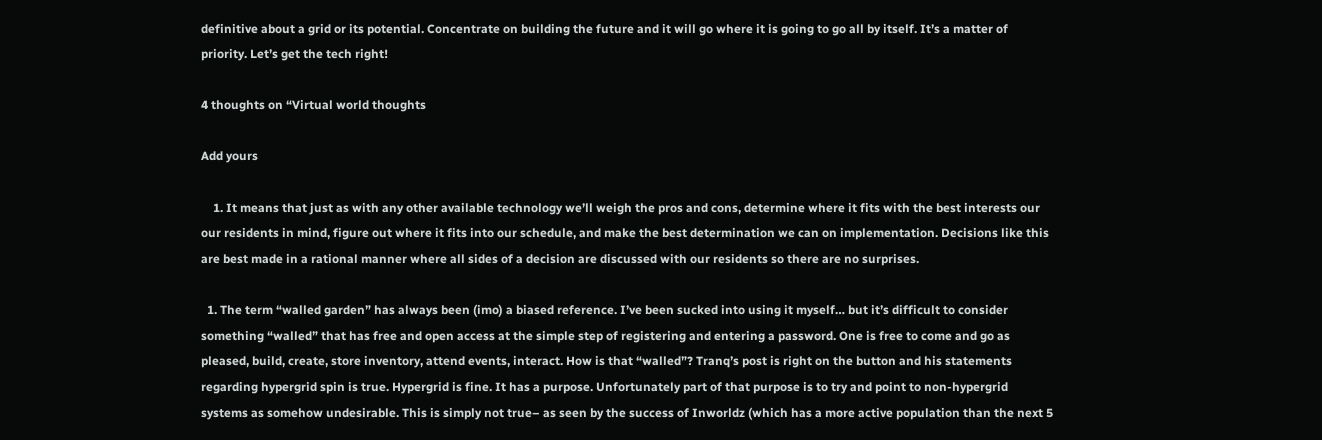definitive about a grid or its potential. Concentrate on building the future and it will go where it is going to go all by itself. It’s a matter of priority. Let’s get the tech right!

4 thoughts on “Virtual world thoughts

Add yours

    1. It means that just as with any other available technology we’ll weigh the pros and cons, determine where it fits with the best interests our our residents in mind, figure out where it fits into our schedule, and make the best determination we can on implementation. Decisions like this are best made in a rational manner where all sides of a decision are discussed with our residents so there are no surprises.

  1. The term “walled garden” has always been (imo) a biased reference. I’ve been sucked into using it myself… but it’s difficult to consider something “walled” that has free and open access at the simple step of registering and entering a password. One is free to come and go as pleased, build, create, store inventory, attend events, interact. How is that “walled”? Tranq’s post is right on the button and his statements regarding hypergrid spin is true. Hypergrid is fine. It has a purpose. Unfortunately part of that purpose is to try and point to non-hypergrid systems as somehow undesirable. This is simply not true– as seen by the success of Inworldz (which has a more active population than the next 5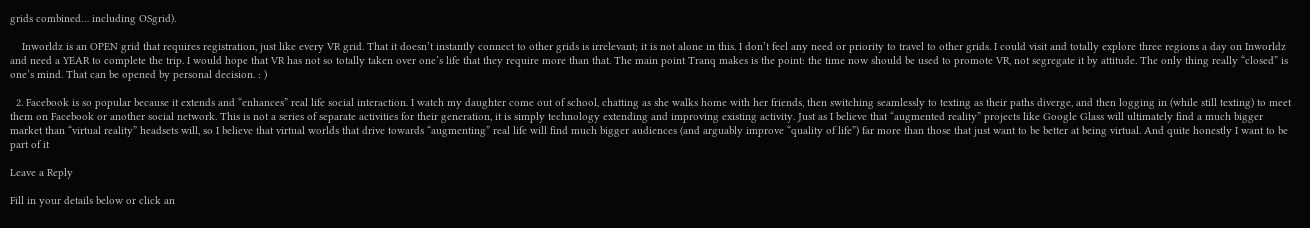grids combined… including OSgrid).

    Inworldz is an OPEN grid that requires registration, just like every VR grid. That it doesn’t instantly connect to other grids is irrelevant; it is not alone in this. I don’t feel any need or priority to travel to other grids. I could visit and totally explore three regions a day on Inworldz and need a YEAR to complete the trip. I would hope that VR has not so totally taken over one’s life that they require more than that. The main point Tranq makes is the point: the time now should be used to promote VR, not segregate it by attitude. The only thing really “closed” is one’s mind. That can be opened by personal decision. : )

  2. Facebook is so popular because it extends and “enhances” real life social interaction. I watch my daughter come out of school, chatting as she walks home with her friends, then switching seamlessly to texting as their paths diverge, and then logging in (while still texting) to meet them on Facebook or another social network. This is not a series of separate activities for their generation, it is simply technology extending and improving existing activity. Just as I believe that “augmented reality” projects like Google Glass will ultimately find a much bigger market than “virtual reality” headsets will, so I believe that virtual worlds that drive towards “augmenting” real life will find much bigger audiences (and arguably improve “quality of life”) far more than those that just want to be better at being virtual. And quite honestly I want to be part of it

Leave a Reply

Fill in your details below or click an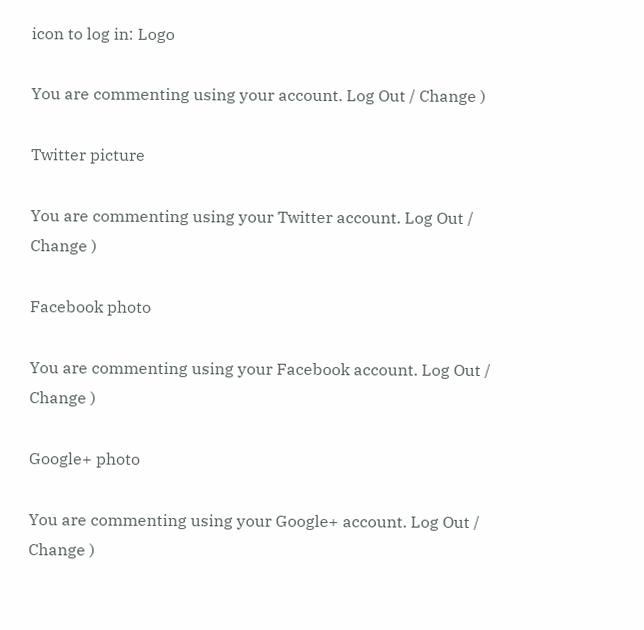icon to log in: Logo

You are commenting using your account. Log Out / Change )

Twitter picture

You are commenting using your Twitter account. Log Out / Change )

Facebook photo

You are commenting using your Facebook account. Log Out / Change )

Google+ photo

You are commenting using your Google+ account. Log Out / Change )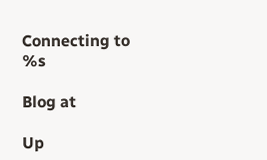Connecting to %s

Blog at

Up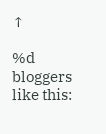↑

%d bloggers like this: